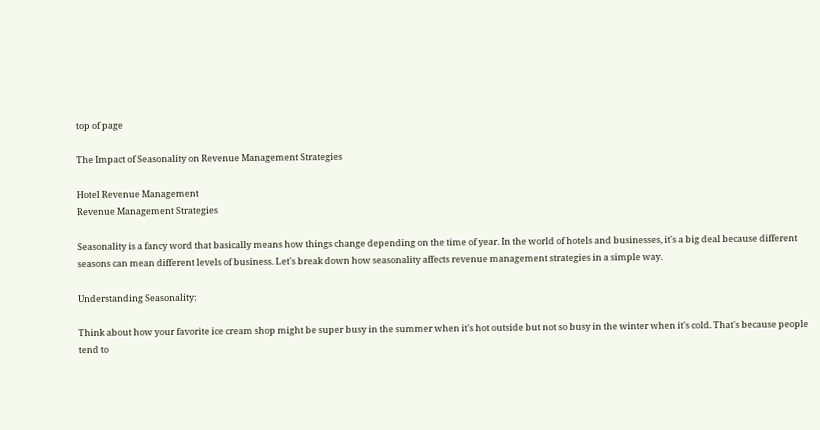top of page

The Impact of Seasonality on Revenue Management Strategies

Hotel Revenue Management
Revenue Management Strategies

Seasonality is a fancy word that basically means how things change depending on the time of year. In the world of hotels and businesses, it's a big deal because different seasons can mean different levels of business. Let's break down how seasonality affects revenue management strategies in a simple way.

Understanding Seasonality:

Think about how your favorite ice cream shop might be super busy in the summer when it's hot outside but not so busy in the winter when it's cold. That's because people tend to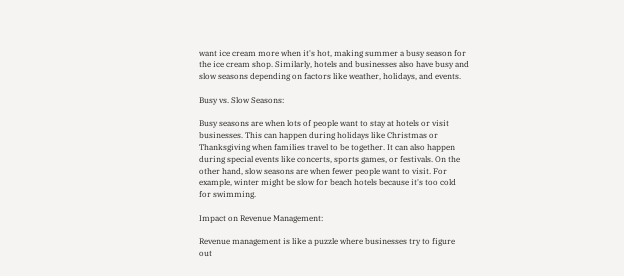want ice cream more when it's hot, making summer a busy season for the ice cream shop. Similarly, hotels and businesses also have busy and slow seasons depending on factors like weather, holidays, and events.

Busy vs. Slow Seasons:

Busy seasons are when lots of people want to stay at hotels or visit businesses. This can happen during holidays like Christmas or Thanksgiving when families travel to be together. It can also happen during special events like concerts, sports games, or festivals. On the other hand, slow seasons are when fewer people want to visit. For example, winter might be slow for beach hotels because it's too cold for swimming.

Impact on Revenue Management:

Revenue management is like a puzzle where businesses try to figure out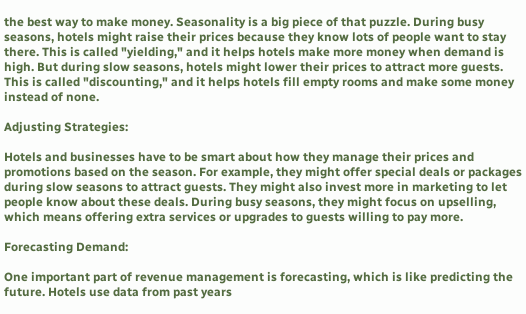the best way to make money. Seasonality is a big piece of that puzzle. During busy seasons, hotels might raise their prices because they know lots of people want to stay there. This is called "yielding," and it helps hotels make more money when demand is high. But during slow seasons, hotels might lower their prices to attract more guests. This is called "discounting," and it helps hotels fill empty rooms and make some money instead of none.

Adjusting Strategies:

Hotels and businesses have to be smart about how they manage their prices and promotions based on the season. For example, they might offer special deals or packages during slow seasons to attract guests. They might also invest more in marketing to let people know about these deals. During busy seasons, they might focus on upselling, which means offering extra services or upgrades to guests willing to pay more.

Forecasting Demand:

One important part of revenue management is forecasting, which is like predicting the future. Hotels use data from past years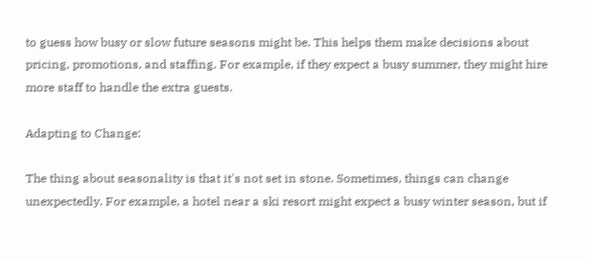to guess how busy or slow future seasons might be. This helps them make decisions about pricing, promotions, and staffing. For example, if they expect a busy summer, they might hire more staff to handle the extra guests.

Adapting to Change:

The thing about seasonality is that it's not set in stone. Sometimes, things can change unexpectedly. For example, a hotel near a ski resort might expect a busy winter season, but if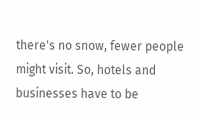there's no snow, fewer people might visit. So, hotels and businesses have to be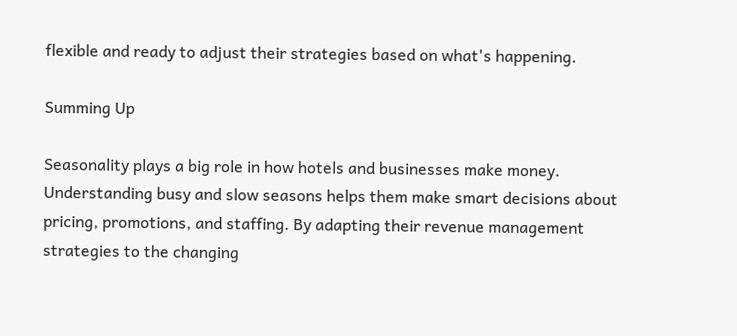flexible and ready to adjust their strategies based on what's happening.

Summing Up

Seasonality plays a big role in how hotels and businesses make money. Understanding busy and slow seasons helps them make smart decisions about pricing, promotions, and staffing. By adapting their revenue management strategies to the changing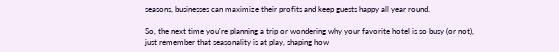seasons, businesses can maximize their profits and keep guests happy all year round.

So, the next time you're planning a trip or wondering why your favorite hotel is so busy (or not), just remember that seasonality is at play, shaping how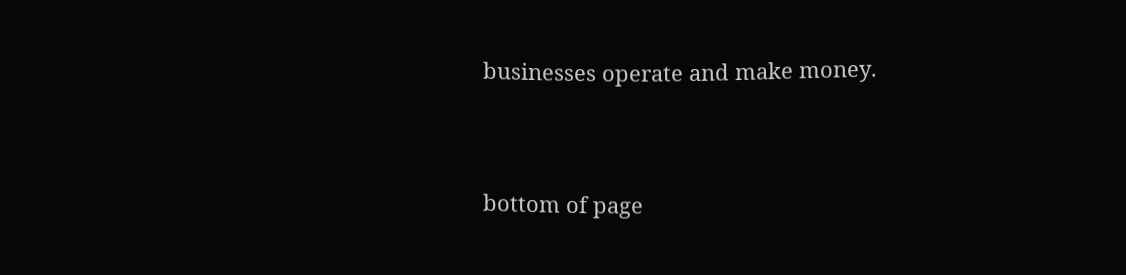businesses operate and make money.


bottom of page